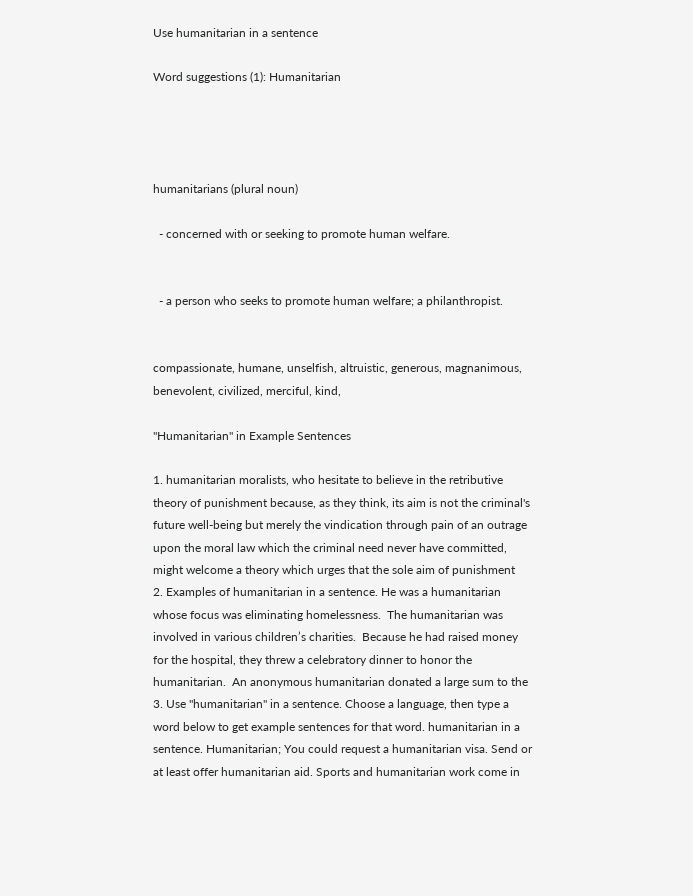Use humanitarian in a sentence

Word suggestions (1): Humanitarian




humanitarians (plural noun)

  - concerned with or seeking to promote human welfare.


  - a person who seeks to promote human welfare; a philanthropist.


compassionate, humane, unselfish, altruistic, generous, magnanimous, benevolent, civilized, merciful, kind,

"Humanitarian" in Example Sentences

1. humanitarian moralists, who hesitate to believe in the retributive theory of punishment because, as they think, its aim is not the criminal's future well-being but merely the vindication through pain of an outrage upon the moral law which the criminal need never have committed, might welcome a theory which urges that the sole aim of punishment
2. Examples of humanitarian in a sentence. He was a humanitarian whose focus was eliminating homelessness.  The humanitarian was involved in various children’s charities.  Because he had raised money for the hospital, they threw a celebratory dinner to honor the humanitarian.  An anonymous humanitarian donated a large sum to the
3. Use "humanitarian" in a sentence. Choose a language, then type a word below to get example sentences for that word. humanitarian in a sentence. Humanitarian; You could request a humanitarian visa. Send or at least offer humanitarian aid. Sports and humanitarian work come in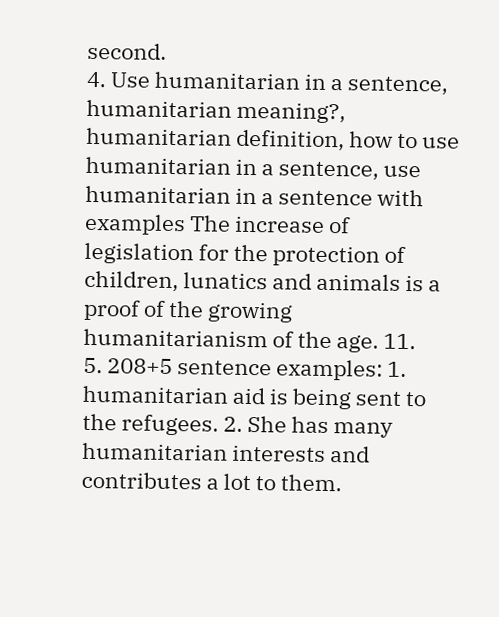second.
4. Use humanitarian in a sentence, humanitarian meaning?, humanitarian definition, how to use humanitarian in a sentence, use humanitarian in a sentence with examples The increase of legislation for the protection of children, lunatics and animals is a proof of the growing humanitarianism of the age. 11.
5. 208+5 sentence examples: 1. humanitarian aid is being sent to the refugees. 2. She has many humanitarian interests and contributes a lot to them.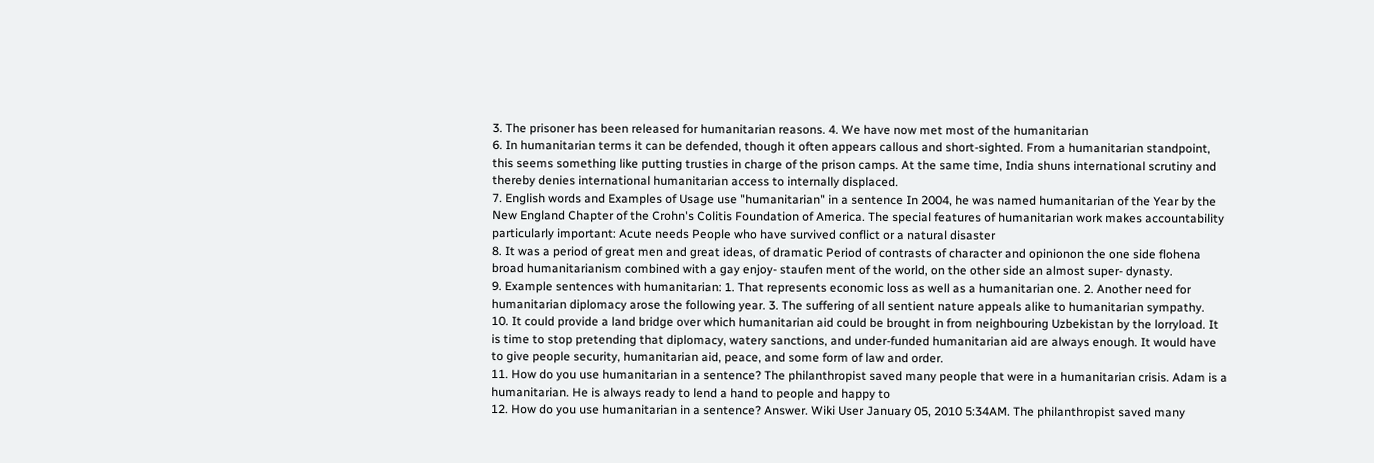3. The prisoner has been released for humanitarian reasons. 4. We have now met most of the humanitarian
6. In humanitarian terms it can be defended, though it often appears callous and short-sighted. From a humanitarian standpoint, this seems something like putting trusties in charge of the prison camps. At the same time, India shuns international scrutiny and thereby denies international humanitarian access to internally displaced.
7. English words and Examples of Usage use "humanitarian" in a sentence In 2004, he was named humanitarian of the Year by the New England Chapter of the Crohn's Colitis Foundation of America. The special features of humanitarian work makes accountability particularly important: Acute needs People who have survived conflict or a natural disaster
8. It was a period of great men and great ideas, of dramatic Period of contrasts of character and opinionon the one side flohena broad humanitarianism combined with a gay enjoy- staufen ment of the world, on the other side an almost super- dynasty.
9. Example sentences with humanitarian: 1. That represents economic loss as well as a humanitarian one. 2. Another need for humanitarian diplomacy arose the following year. 3. The suffering of all sentient nature appeals alike to humanitarian sympathy.
10. It could provide a land bridge over which humanitarian aid could be brought in from neighbouring Uzbekistan by the lorryload. It is time to stop pretending that diplomacy, watery sanctions, and under-funded humanitarian aid are always enough. It would have to give people security, humanitarian aid, peace, and some form of law and order.
11. How do you use humanitarian in a sentence? The philanthropist saved many people that were in a humanitarian crisis. Adam is a humanitarian. He is always ready to lend a hand to people and happy to
12. How do you use humanitarian in a sentence? Answer. Wiki User January 05, 2010 5:34AM. The philanthropist saved many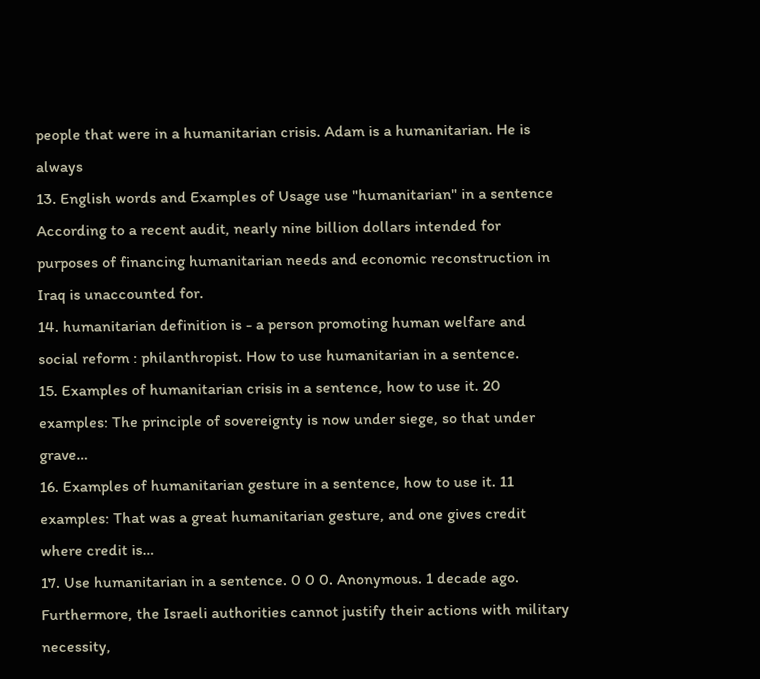people that were in a humanitarian crisis. Adam is a humanitarian. He is always
13. English words and Examples of Usage use "humanitarian" in a sentence According to a recent audit, nearly nine billion dollars intended for purposes of financing humanitarian needs and economic reconstruction in Iraq is unaccounted for.
14. humanitarian definition is - a person promoting human welfare and social reform : philanthropist. How to use humanitarian in a sentence.
15. Examples of humanitarian crisis in a sentence, how to use it. 20 examples: The principle of sovereignty is now under siege, so that under grave…
16. Examples of humanitarian gesture in a sentence, how to use it. 11 examples: That was a great humanitarian gesture, and one gives credit where credit is…
17. Use humanitarian in a sentence. 0 0 0. Anonymous. 1 decade ago. Furthermore, the Israeli authorities cannot justify their actions with military necessity,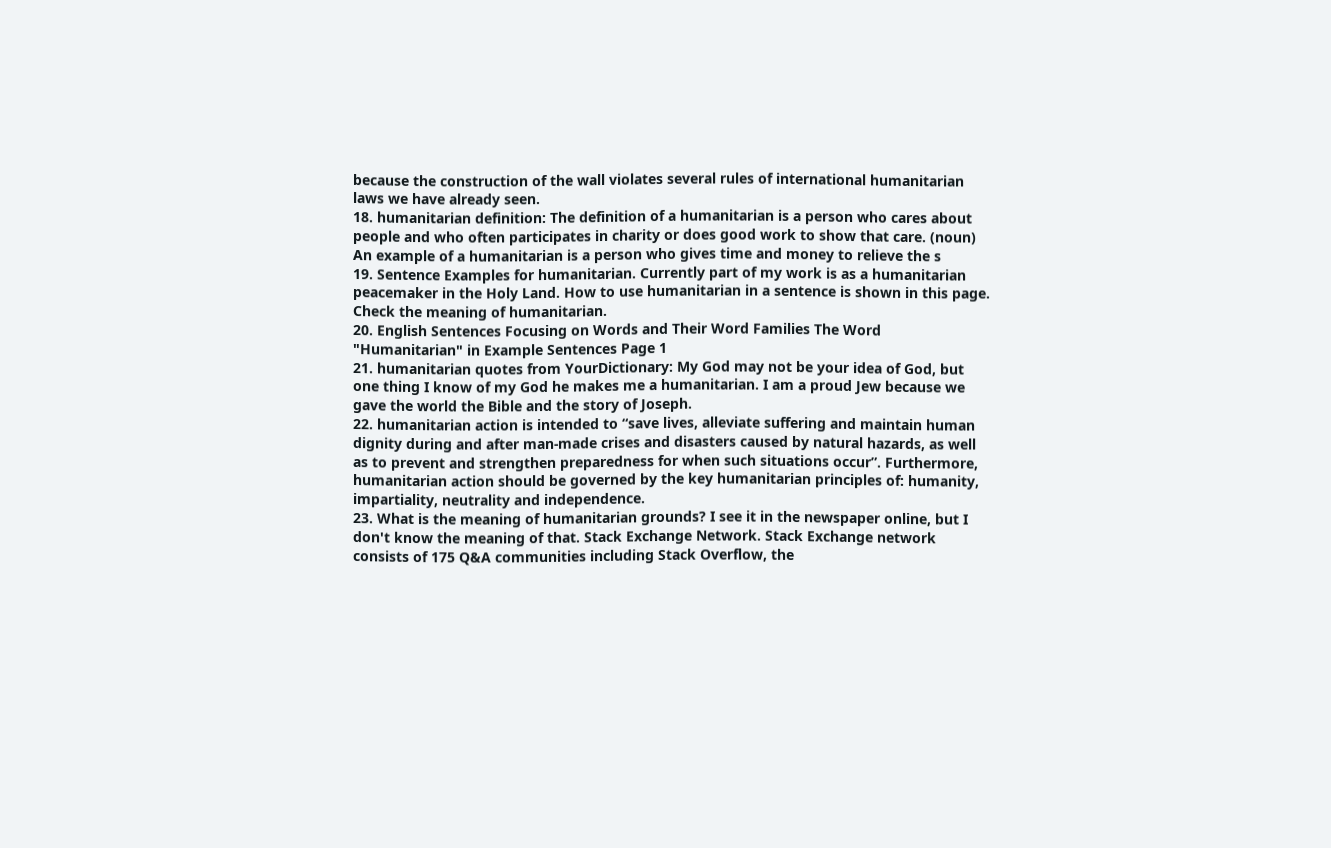because the construction of the wall violates several rules of international humanitarian laws we have already seen.
18. humanitarian definition: The definition of a humanitarian is a person who cares about people and who often participates in charity or does good work to show that care. (noun) An example of a humanitarian is a person who gives time and money to relieve the s
19. Sentence Examples for humanitarian. Currently part of my work is as a humanitarian peacemaker in the Holy Land. How to use humanitarian in a sentence is shown in this page. Check the meaning of humanitarian.
20. English Sentences Focusing on Words and Their Word Families The Word "Humanitarian" in Example Sentences Page 1
21. humanitarian quotes from YourDictionary: My God may not be your idea of God, but one thing I know of my God he makes me a humanitarian. I am a proud Jew because we gave the world the Bible and the story of Joseph.
22. humanitarian action is intended to “save lives, alleviate suffering and maintain human dignity during and after man-made crises and disasters caused by natural hazards, as well as to prevent and strengthen preparedness for when such situations occur”. Furthermore, humanitarian action should be governed by the key humanitarian principles of: humanity, impartiality, neutrality and independence.
23. What is the meaning of humanitarian grounds? I see it in the newspaper online, but I don't know the meaning of that. Stack Exchange Network. Stack Exchange network consists of 175 Q&A communities including Stack Overflow, the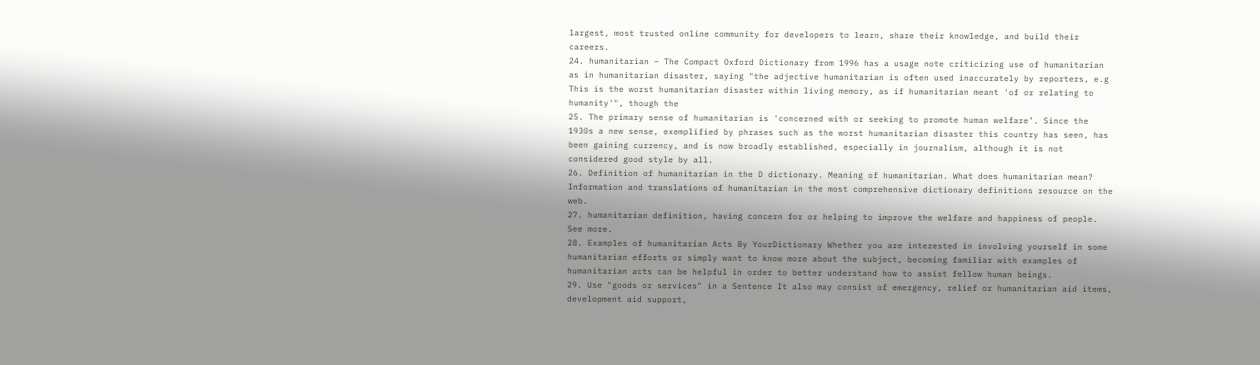largest, most trusted online community for developers to learn, share their knowledge, and build their careers.
24. humanitarian – The Compact Oxford Dictionary from 1996 has a usage note criticizing use of humanitarian as in humanitarian disaster, saying "the adjective humanitarian is often used inaccurately by reporters, e.g This is the worst humanitarian disaster within living memory, as if humanitarian meant 'of or relating to humanity'", though the
25. The primary sense of humanitarian is 'concerned with or seeking to promote human welfare’. Since the 1930s a new sense, exemplified by phrases such as the worst humanitarian disaster this country has seen, has been gaining currency, and is now broadly established, especially in journalism, although it is not considered good style by all.
26. Definition of humanitarian in the D dictionary. Meaning of humanitarian. What does humanitarian mean? Information and translations of humanitarian in the most comprehensive dictionary definitions resource on the web.
27. humanitarian definition, having concern for or helping to improve the welfare and happiness of people. See more.
28. Examples of humanitarian Acts By YourDictionary Whether you are interested in involving yourself in some humanitarian efforts or simply want to know more about the subject, becoming familiar with examples of humanitarian acts can be helpful in order to better understand how to assist fellow human beings.
29. Use "goods or services" in a Sentence It also may consist of emergency, relief or humanitarian aid items, development aid support,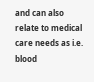and can also relate to medical care needs as i.e. blood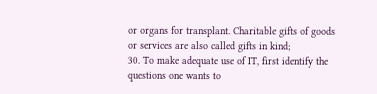or organs for transplant. Charitable gifts of goods or services are also called gifts in kind;
30. To make adequate use of IT, first identify the questions one wants to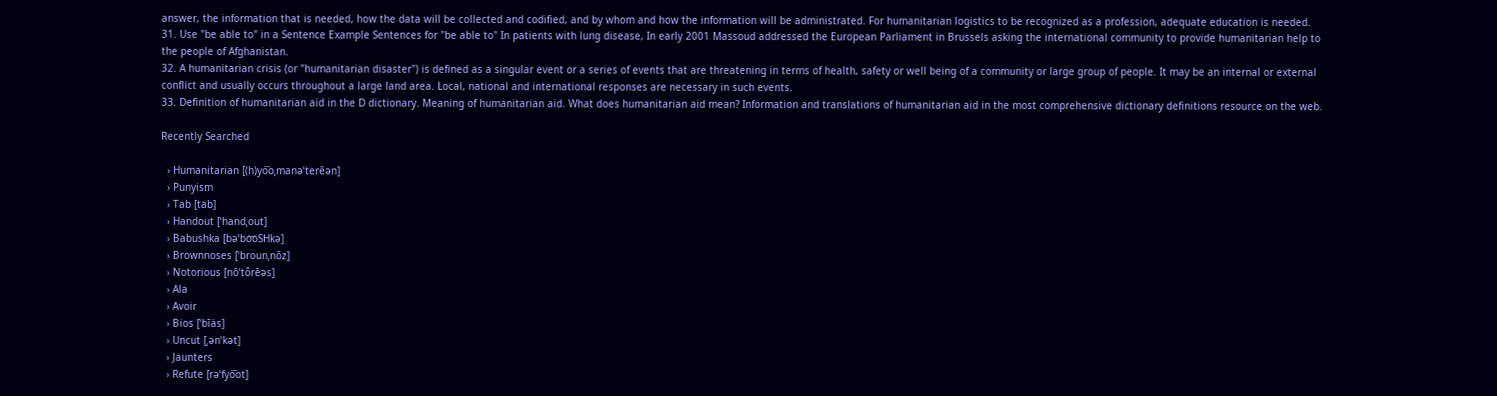answer, the information that is needed, how the data will be collected and codified, and by whom and how the information will be administrated. For humanitarian logistics to be recognized as a profession, adequate education is needed.
31. Use "be able to" in a Sentence Example Sentences for "be able to" In patients with lung disease, In early 2001 Massoud addressed the European Parliament in Brussels asking the international community to provide humanitarian help to the people of Afghanistan.
32. A humanitarian crisis (or "humanitarian disaster") is defined as a singular event or a series of events that are threatening in terms of health, safety or well being of a community or large group of people. It may be an internal or external conflict and usually occurs throughout a large land area. Local, national and international responses are necessary in such events.
33. Definition of humanitarian aid in the D dictionary. Meaning of humanitarian aid. What does humanitarian aid mean? Information and translations of humanitarian aid in the most comprehensive dictionary definitions resource on the web.

Recently Searched

  › Humanitarian [(h)yo͞oˌmanəˈterēən]
  › Punyism
  › Tab [tab]
  › Handout [ˈhandˌout]
  › Babushka [bəˈbo͝oSHkə]
  › Brownnoses [ˈbrounˌnōz]
  › Notorious [nōˈtôrēəs]
  › Ala
  › Avoir
  › Bios [ˈbīäs]
  › Uncut [ˌənˈkət]
  › Jaunters
  › Refute [rəˈfyo͞ot]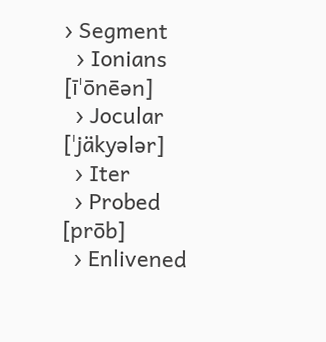› Segment
  › Ionians [īˈōnēən]
  › Jocular [ˈjäkyələr]
  › Iter
  › Probed [prōb]
  › Enlivened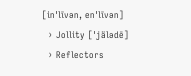[inˈlīvən, enˈlīvən]
  › Jollity [ˈjälədē]
  › Reflectors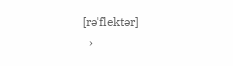[rəˈflektər]
  ›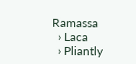Ramassa
  › Laca
  › Pliantly